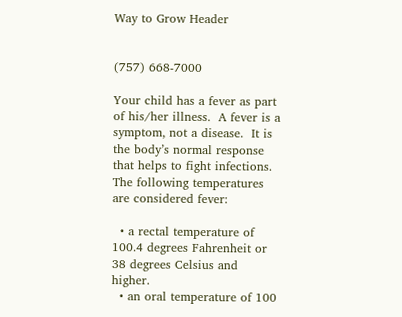Way to Grow Header


(757) 668-7000

Your child has a fever as part of his/her illness.  A fever is a symptom, not a disease.  It is the body’s normal response that helps to fight infections. The following temperatures are considered fever:

  • a rectal temperature of 100.4 degrees Fahrenheit or 38 degrees Celsius and higher.
  • an oral temperature of 100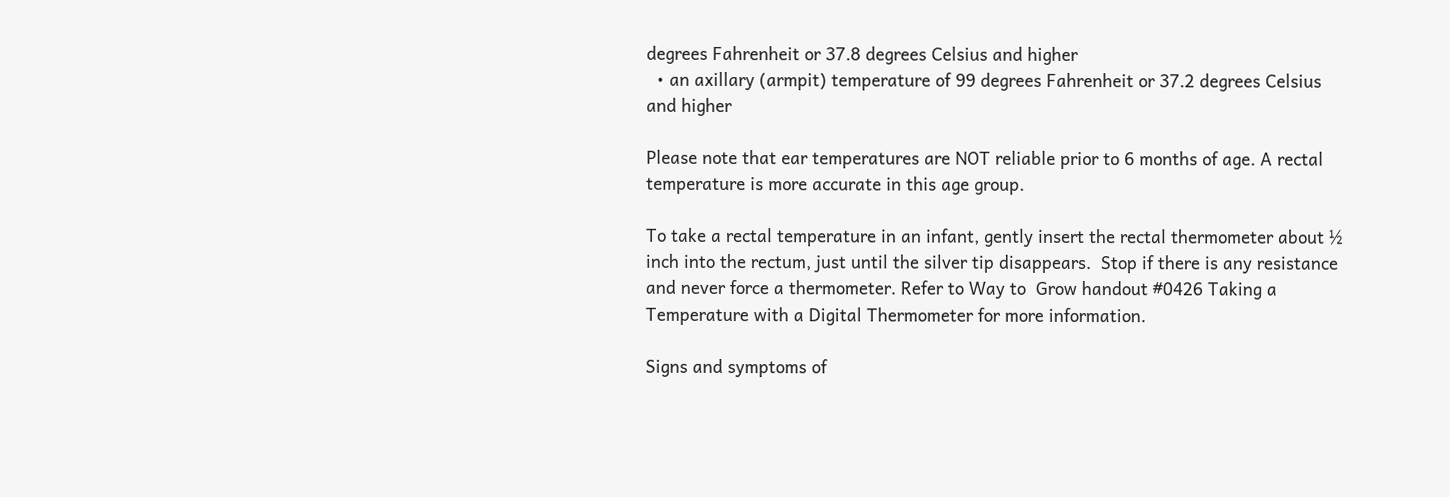degrees Fahrenheit or 37.8 degrees Celsius and higher
  • an axillary (armpit) temperature of 99 degrees Fahrenheit or 37.2 degrees Celsius and higher

Please note that ear temperatures are NOT reliable prior to 6 months of age. A rectal temperature is more accurate in this age group.

To take a rectal temperature in an infant, gently insert the rectal thermometer about ½ inch into the rectum, just until the silver tip disappears.  Stop if there is any resistance and never force a thermometer. Refer to Way to  Grow handout #0426 Taking a Temperature with a Digital Thermometer for more information.

Signs and symptoms of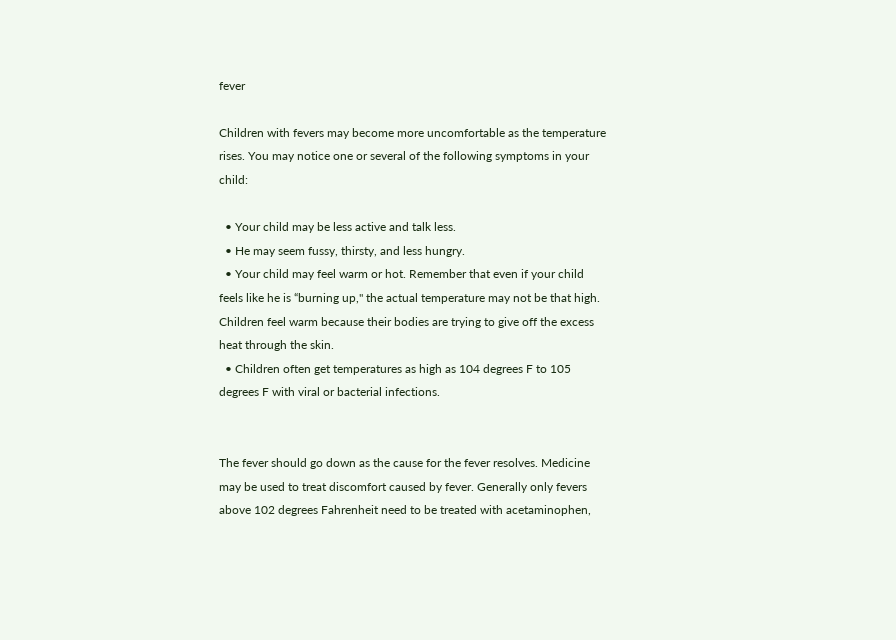fever

Children with fevers may become more uncomfortable as the temperature rises. You may notice one or several of the following symptoms in your child:

  • Your child may be less active and talk less.
  • He may seem fussy, thirsty, and less hungry.
  • Your child may feel warm or hot. Remember that even if your child feels like he is “burning up," the actual temperature may not be that high. Children feel warm because their bodies are trying to give off the excess heat through the skin.
  • Children often get temperatures as high as 104 degrees F to 105 degrees F with viral or bacterial infections.


The fever should go down as the cause for the fever resolves. Medicine may be used to treat discomfort caused by fever. Generally only fevers above 102 degrees Fahrenheit need to be treated with acetaminophen,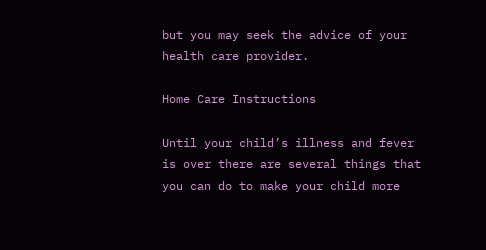but you may seek the advice of your health care provider.

Home Care Instructions

Until your child’s illness and fever is over there are several things that you can do to make your child more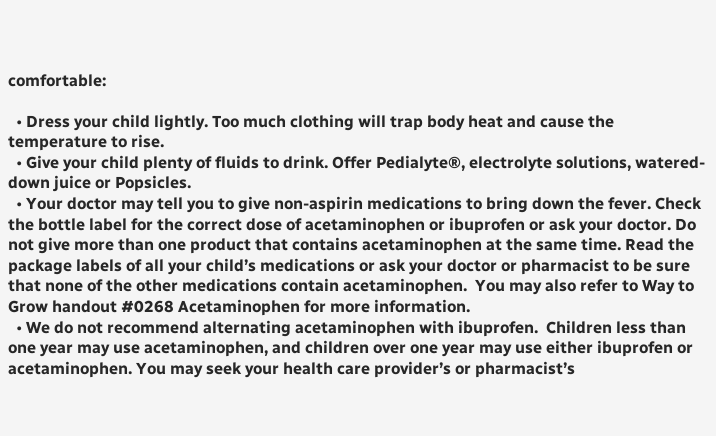comfortable:

  • Dress your child lightly. Too much clothing will trap body heat and cause the temperature to rise.
  • Give your child plenty of fluids to drink. Offer Pedialyte®, electrolyte solutions, watered-down juice or Popsicles.
  • Your doctor may tell you to give non-aspirin medications to bring down the fever. Check the bottle label for the correct dose of acetaminophen or ibuprofen or ask your doctor. Do not give more than one product that contains acetaminophen at the same time. Read the package labels of all your child’s medications or ask your doctor or pharmacist to be sure that none of the other medications contain acetaminophen.  You may also refer to Way to Grow handout #0268 Acetaminophen for more information.
  • We do not recommend alternating acetaminophen with ibuprofen.  Children less than one year may use acetaminophen, and children over one year may use either ibuprofen or acetaminophen. You may seek your health care provider’s or pharmacist’s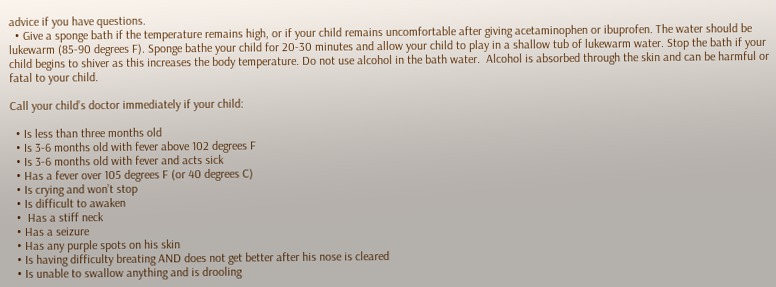advice if you have questions.
  • Give a sponge bath if the temperature remains high, or if your child remains uncomfortable after giving acetaminophen or ibuprofen. The water should be lukewarm (85-90 degrees F). Sponge bathe your child for 20-30 minutes and allow your child to play in a shallow tub of lukewarm water. Stop the bath if your child begins to shiver as this increases the body temperature. Do not use alcohol in the bath water.  Alcohol is absorbed through the skin and can be harmful or fatal to your child.

Call your child’s doctor immediately if your child:

  • Is less than three months old
  • Is 3-6 months old with fever above 102 degrees F
  • Is 3-6 months old with fever and acts sick
  • Has a fever over 105 degrees F (or 40 degrees C)
  • Is crying and won’t stop
  • Is difficult to awaken
  •  Has a stiff neck
  • Has a seizure
  • Has any purple spots on his skin
  • Is having difficulty breating AND does not get better after his nose is cleared
  • Is unable to swallow anything and is drooling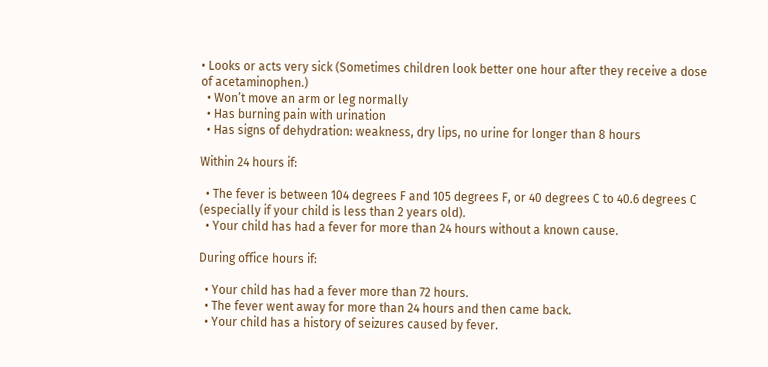• Looks or acts very sick (Sometimes children look better one hour after they receive a dose of acetaminophen.)
  • Won’t move an arm or leg normally
  • Has burning pain with urination
  • Has signs of dehydration: weakness, dry lips, no urine for longer than 8 hours

Within 24 hours if:

  • The fever is between 104 degrees F and 105 degrees F, or 40 degrees C to 40.6 degrees C (especially if your child is less than 2 years old).
  • Your child has had a fever for more than 24 hours without a known cause.

During office hours if:

  • Your child has had a fever more than 72 hours.
  • The fever went away for more than 24 hours and then came back.
  • Your child has a history of seizures caused by fever.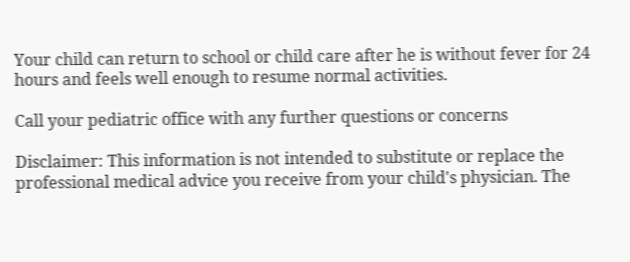Your child can return to school or child care after he is without fever for 24 hours and feels well enough to resume normal activities.

Call your pediatric office with any further questions or concerns

Disclaimer: This information is not intended to substitute or replace the professional medical advice you receive from your child's physician. The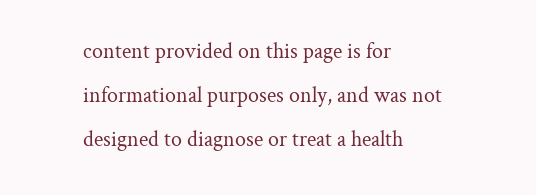content provided on this page is for informational purposes only, and was not designed to diagnose or treat a health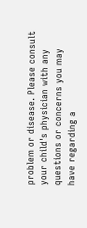problem or disease. Please consult your child's physician with any questions or concerns you may have regarding a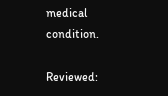medical condition.

Reviewed: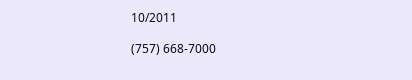10/2011

(757) 668-7000